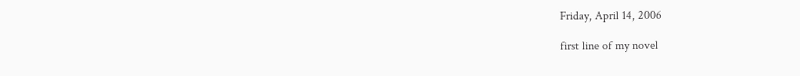Friday, April 14, 2006

first line of my novel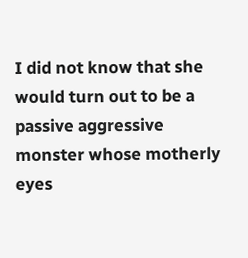I did not know that she would turn out to be a passive aggressive monster whose motherly eyes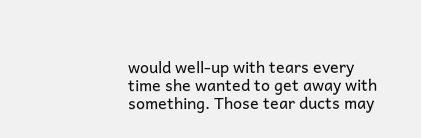would well-up with tears every time she wanted to get away with something. Those tear ducts may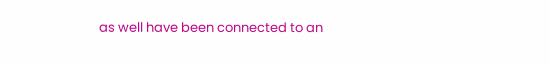as well have been connected to an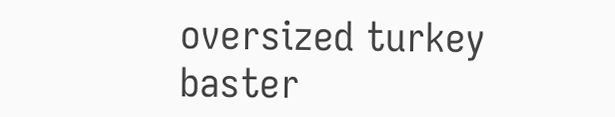oversized turkey baster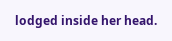lodged inside her head.